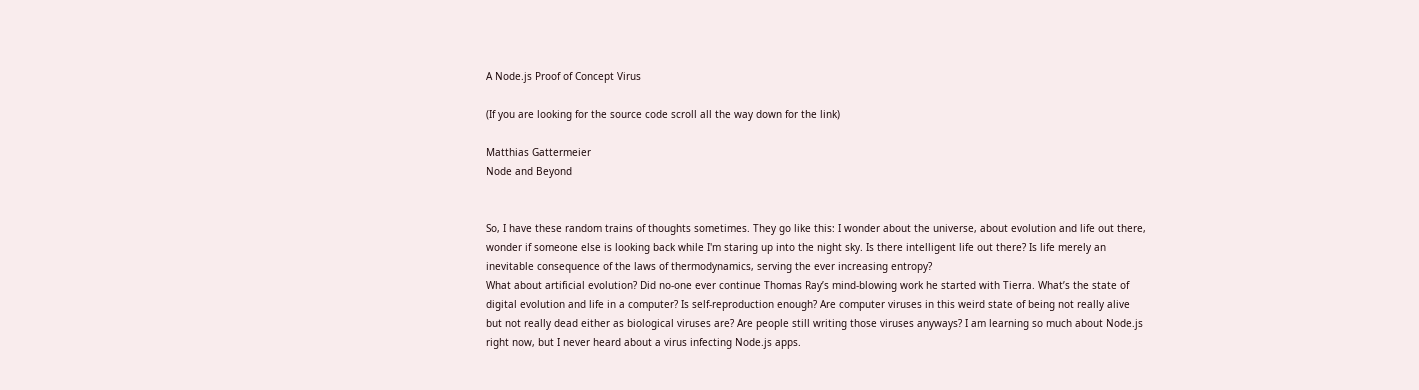A Node.js Proof of Concept Virus

(If you are looking for the source code scroll all the way down for the link)

Matthias Gattermeier
Node and Beyond


So, I have these random trains of thoughts sometimes. They go like this: I wonder about the universe, about evolution and life out there, wonder if someone else is looking back while I'm staring up into the night sky. Is there intelligent life out there? Is life merely an inevitable consequence of the laws of thermodynamics, serving the ever increasing entropy?
What about artificial evolution? Did no-one ever continue Thomas Ray’s mind-blowing work he started with Tierra. What’s the state of digital evolution and life in a computer? Is self-reproduction enough? Are computer viruses in this weird state of being not really alive but not really dead either as biological viruses are? Are people still writing those viruses anyways? I am learning so much about Node.js right now, but I never heard about a virus infecting Node.js apps.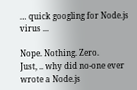… quick googling for Node.js virus ...

Nope. Nothing. Zero.
Just, .. why did no-one ever wrote a Node.js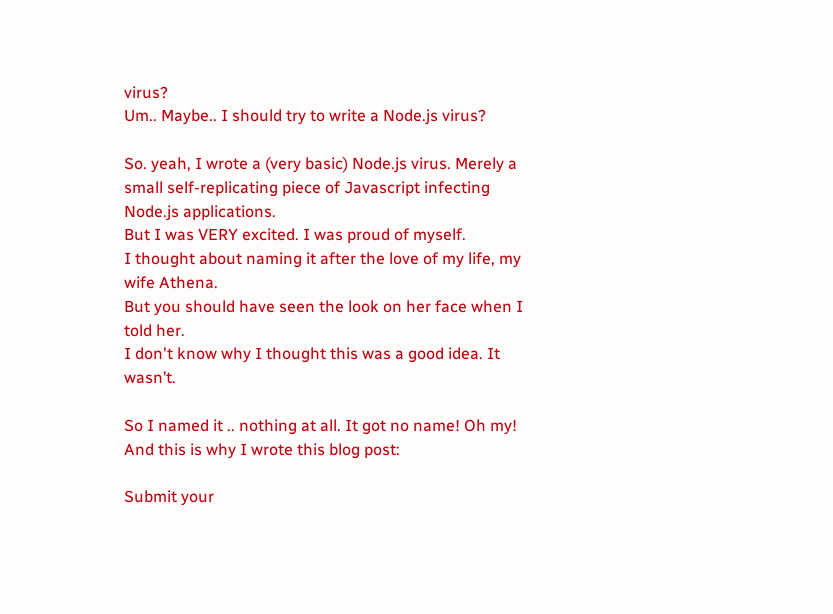virus?
Um.. Maybe.. I should try to write a Node.js virus?

So. yeah, I wrote a (very basic) Node.js virus. Merely a small self-replicating piece of Javascript infecting Node.js applications.
But I was VERY excited. I was proud of myself.
I thought about naming it after the love of my life, my wife Athena.
But you should have seen the look on her face when I told her.
I don't know why I thought this was a good idea. It wasn’t.

So I named it .. nothing at all. It got no name! Oh my!
And this is why I wrote this blog post:

Submit your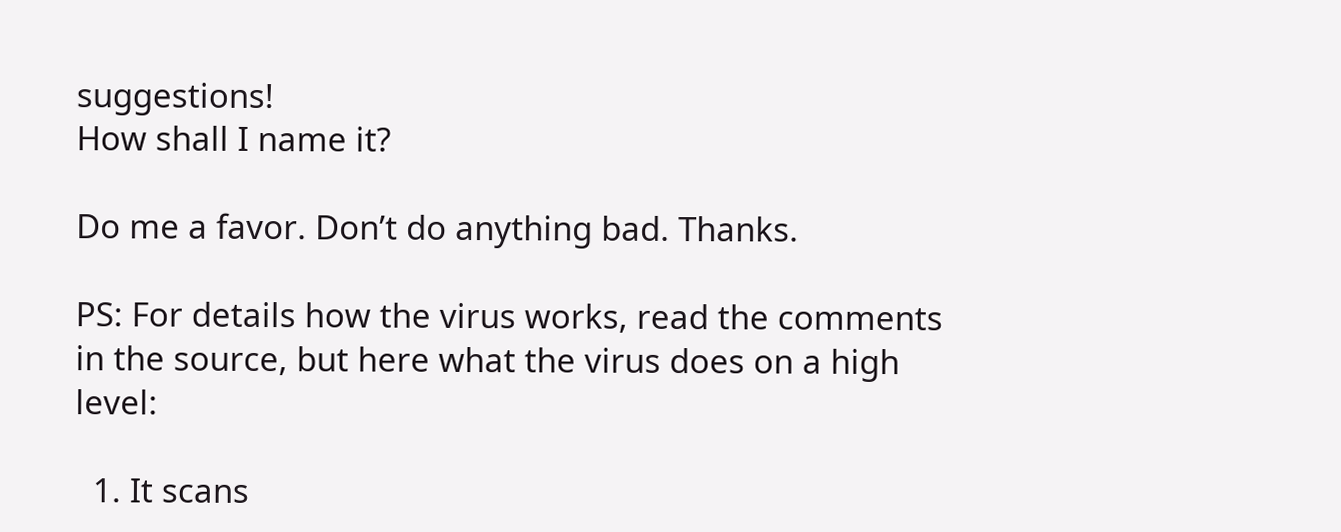suggestions!
How shall I name it?

Do me a favor. Don’t do anything bad. Thanks.

PS: For details how the virus works, read the comments in the source, but here what the virus does on a high level:

  1. It scans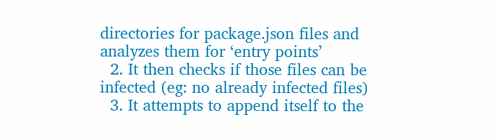directories for package.json files and analyzes them for ‘entry points’
  2. It then checks if those files can be infected (eg: no already infected files)
  3. It attempts to append itself to the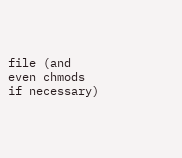file (and even chmods if necessary)